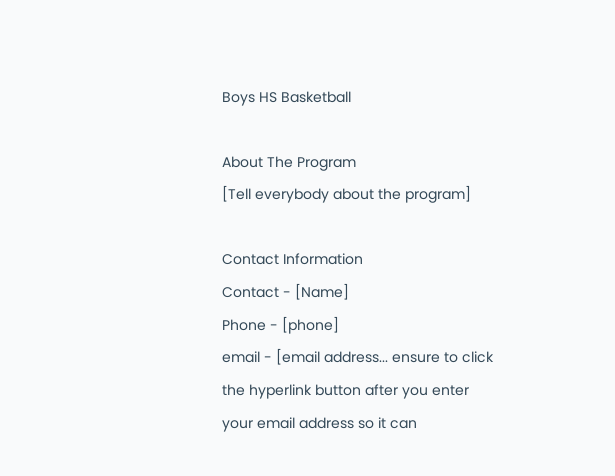Boys HS Basketball

About The Program
[Tell everybody about the program]

Contact Information
Contact - [Name]
Phone - [phone]
email - [email address... ensure to click the hyperlink button after you enter your email address so it can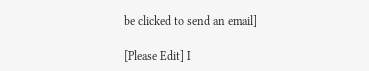be clicked to send an email]

[Please Edit] I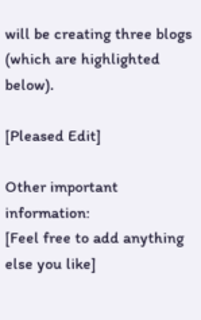will be creating three blogs (which are highlighted below).

[Pleased Edit]

Other important information:
[Feel free to add anything else you like]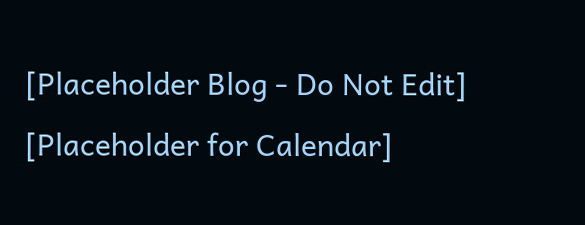[Placeholder Blog - Do Not Edit]
[Placeholder for Calendar]